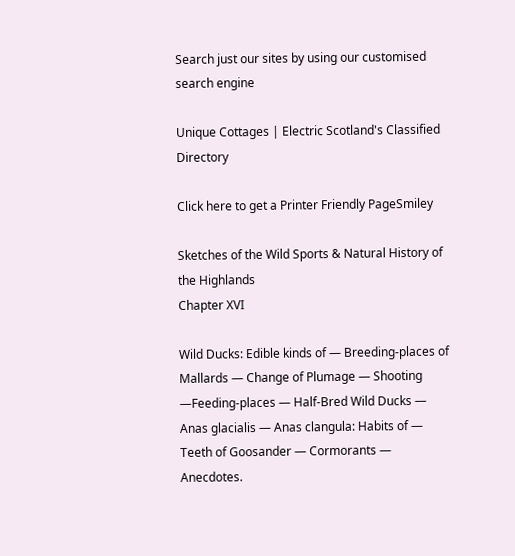Search just our sites by using our customised search engine

Unique Cottages | Electric Scotland's Classified Directory

Click here to get a Printer Friendly PageSmiley

Sketches of the Wild Sports & Natural History of the Highlands
Chapter XVI

Wild Ducks: Edible kinds of — Breeding-places of Mallards — Change of Plumage — Shooting —Feeding-places — Half-Bred Wild Ducks — Anas glacialis — Anas clangula: Habits of — Teeth of Goosander — Cormorants — Anecdotes.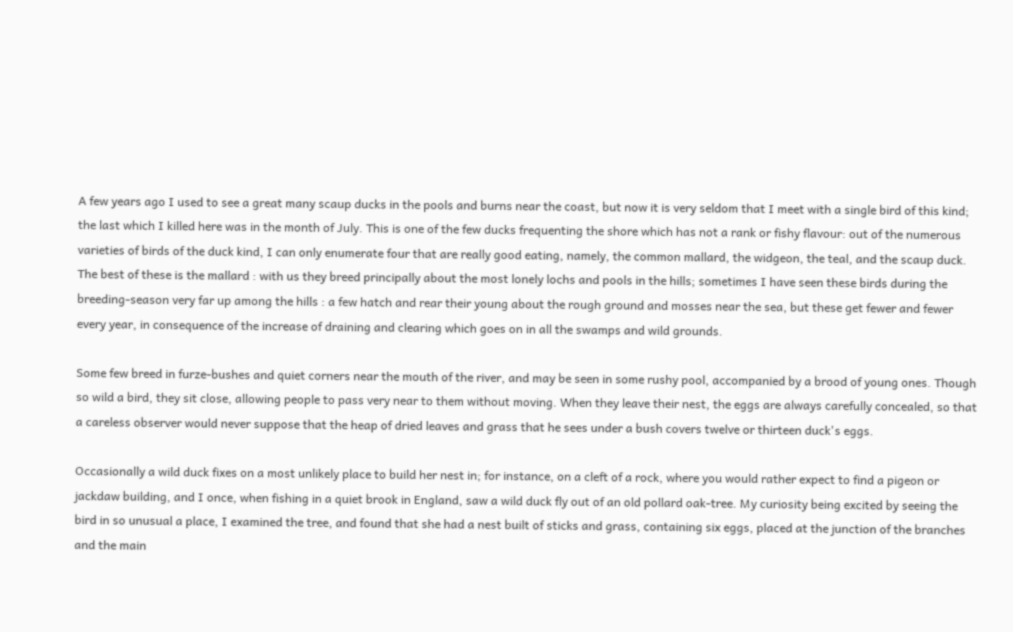A few years ago I used to see a great many scaup ducks in the pools and burns near the coast, but now it is very seldom that I meet with a single bird of this kind; the last which I killed here was in the month of July. This is one of the few ducks frequenting the shore which has not a rank or fishy flavour: out of the numerous varieties of birds of the duck kind, I can only enumerate four that are really good eating, namely, the common mallard, the widgeon, the teal, and the scaup duck. The best of these is the mallard : with us they breed principally about the most lonely lochs and pools in the hills; sometimes I have seen these birds during the breeding-season very far up among the hills : a few hatch and rear their young about the rough ground and mosses near the sea, but these get fewer and fewer every year, in consequence of the increase of draining and clearing which goes on in all the swamps and wild grounds.

Some few breed in furze-bushes and quiet corners near the mouth of the river, and may be seen in some rushy pool, accompanied by a brood of young ones. Though so wild a bird, they sit close, allowing people to pass very near to them without moving. When they leave their nest, the eggs are always carefully concealed, so that a careless observer would never suppose that the heap of dried leaves and grass that he sees under a bush covers twelve or thirteen duck's eggs.

Occasionally a wild duck fixes on a most unlikely place to build her nest in; for instance, on a cleft of a rock, where you would rather expect to find a pigeon or jackdaw building, and I once, when fishing in a quiet brook in England, saw a wild duck fly out of an old pollard oak-tree. My curiosity being excited by seeing the bird in so unusual a place, I examined the tree, and found that she had a nest built of sticks and grass, containing six eggs, placed at the junction of the branches and the main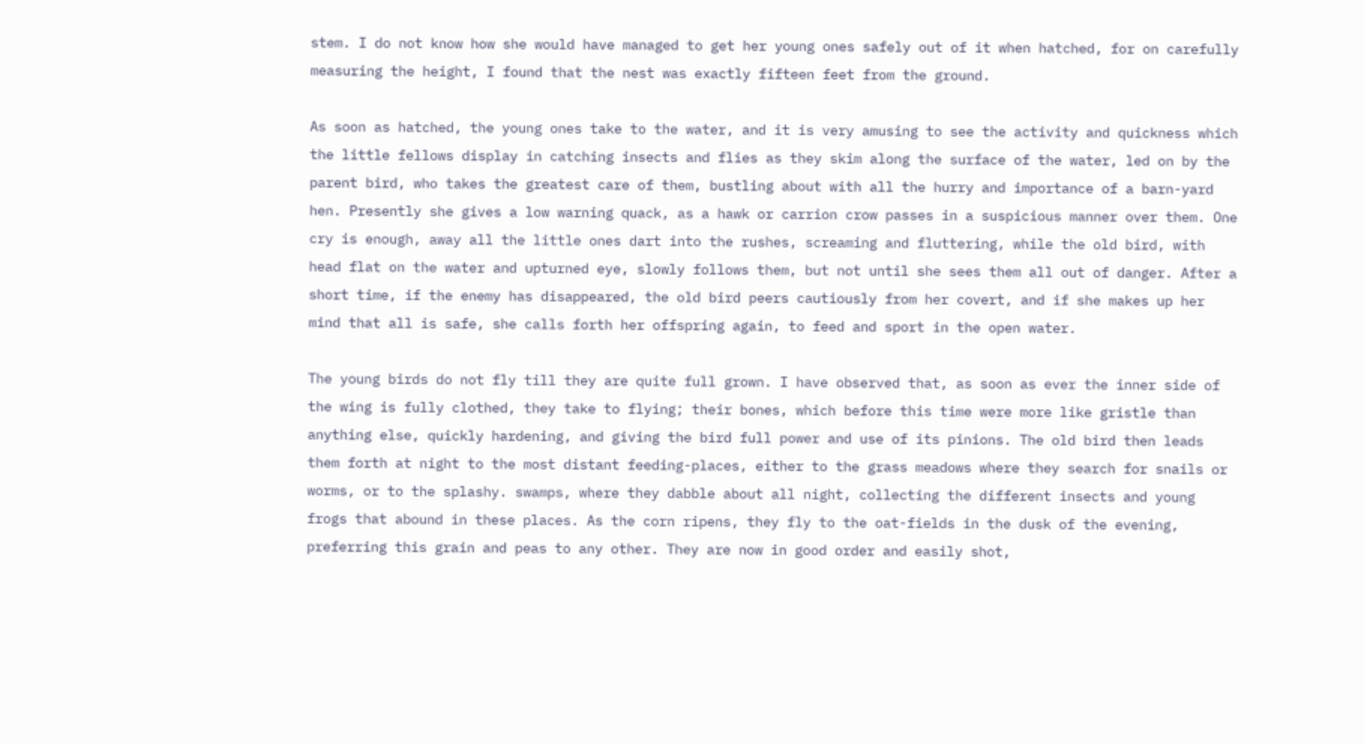stem. I do not know how she would have managed to get her young ones safely out of it when hatched, for on carefully measuring the height, I found that the nest was exactly fifteen feet from the ground.

As soon as hatched, the young ones take to the water, and it is very amusing to see the activity and quickness which the little fellows display in catching insects and flies as they skim along the surface of the water, led on by the parent bird, who takes the greatest care of them, bustling about with all the hurry and importance of a barn-yard hen. Presently she gives a low warning quack, as a hawk or carrion crow passes in a suspicious manner over them. One cry is enough, away all the little ones dart into the rushes, screaming and fluttering, while the old bird, with head flat on the water and upturned eye, slowly follows them, but not until she sees them all out of danger. After a short time, if the enemy has disappeared, the old bird peers cautiously from her covert, and if she makes up her mind that all is safe, she calls forth her offspring again, to feed and sport in the open water.

The young birds do not fly till they are quite full grown. I have observed that, as soon as ever the inner side of the wing is fully clothed, they take to flying; their bones, which before this time were more like gristle than anything else, quickly hardening, and giving the bird full power and use of its pinions. The old bird then leads them forth at night to the most distant feeding-places, either to the grass meadows where they search for snails or worms, or to the splashy. swamps, where they dabble about all night, collecting the different insects and young frogs that abound in these places. As the corn ripens, they fly to the oat-fields in the dusk of the evening, preferring this grain and peas to any other. They are now in good order and easily shot,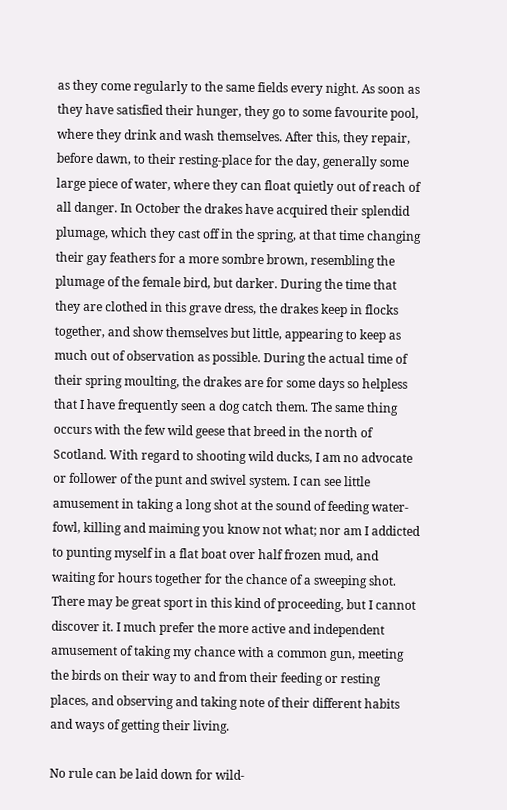as they come regularly to the same fields every night. As soon as they have satisfied their hunger, they go to some favourite pool, where they drink and wash themselves. After this, they repair, before dawn, to their resting-place for the day, generally some large piece of water, where they can float quietly out of reach of all danger. In October the drakes have acquired their splendid plumage, which they cast off in the spring, at that time changing their gay feathers for a more sombre brown, resembling the plumage of the female bird, but darker. During the time that they are clothed in this grave dress, the drakes keep in flocks together, and show themselves but little, appearing to keep as much out of observation as possible. During the actual time of their spring moulting, the drakes are for some days so helpless that I have frequently seen a dog catch them. The same thing occurs with the few wild geese that breed in the north of Scotland. With regard to shooting wild ducks, I am no advocate or follower of the punt and swivel system. I can see little amusement in taking a long shot at the sound of feeding water-fowl, killing and maiming you know not what; nor am I addicted to punting myself in a flat boat over half frozen mud, and waiting for hours together for the chance of a sweeping shot. There may be great sport in this kind of proceeding, but I cannot discover it. I much prefer the more active and independent amusement of taking my chance with a common gun, meeting the birds on their way to and from their feeding or resting places, and observing and taking note of their different habits and ways of getting their living.

No rule can be laid down for wild-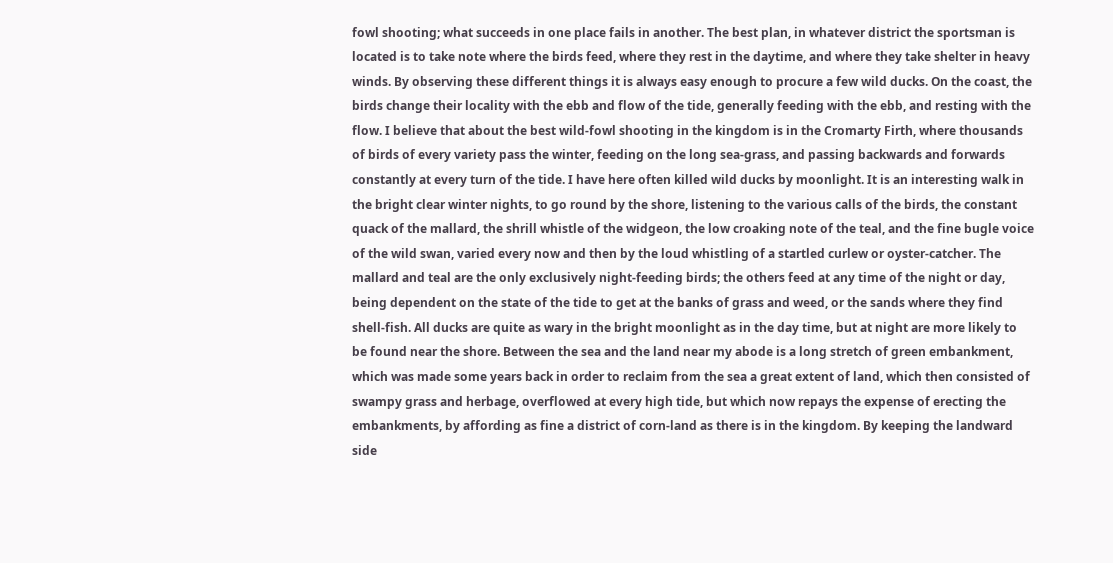fowl shooting; what succeeds in one place fails in another. The best plan, in whatever district the sportsman is located is to take note where the birds feed, where they rest in the daytime, and where they take shelter in heavy winds. By observing these different things it is always easy enough to procure a few wild ducks. On the coast, the birds change their locality with the ebb and flow of the tide, generally feeding with the ebb, and resting with the flow. I believe that about the best wild-fowl shooting in the kingdom is in the Cromarty Firth, where thousands of birds of every variety pass the winter, feeding on the long sea-grass, and passing backwards and forwards constantly at every turn of the tide. I have here often killed wild ducks by moonlight. It is an interesting walk in the bright clear winter nights, to go round by the shore, listening to the various calls of the birds, the constant quack of the mallard, the shrill whistle of the widgeon, the low croaking note of the teal, and the fine bugle voice of the wild swan, varied every now and then by the loud whistling of a startled curlew or oyster-catcher. The mallard and teal are the only exclusively night-feeding birds; the others feed at any time of the night or day, being dependent on the state of the tide to get at the banks of grass and weed, or the sands where they find shell-fish. All ducks are quite as wary in the bright moonlight as in the day time, but at night are more likely to be found near the shore. Between the sea and the land near my abode is a long stretch of green embankment, which was made some years back in order to reclaim from the sea a great extent of land, which then consisted of swampy grass and herbage, overflowed at every high tide, but which now repays the expense of erecting the embankments, by affording as fine a district of corn-land as there is in the kingdom. By keeping the landward side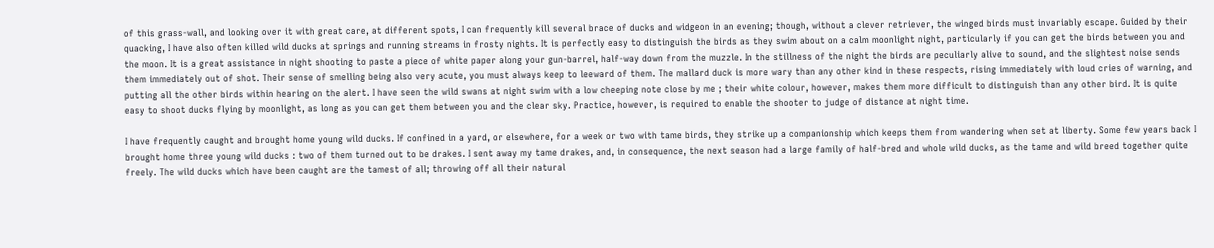of this grass-wall, and looking over it with great care, at different spots, I can frequently kill several brace of ducks and widgeon in an evening; though, without a clever retriever, the winged birds must invariably escape. Guided by their quacking, I have also often killed wild ducks at springs and running streams in frosty nights. It is perfectly easy to distinguish the birds as they swim about on a calm moonlight night, particularly if you can get the birds between you and the moon. It is a great assistance in night shooting to paste a piece of white paper along your gun-barrel, half-way down from the muzzle. In the stillness of the night the birds are peculiarly alive to sound, and the slightest noise sends them immediately out of shot. Their sense of smelling being also very acute, you must always keep to leeward of them. The mallard duck is more wary than any other kind in these respects, rising immediately with loud cries of warning, and putting all the other birds within hearing on the alert. I have seen the wild swans at night swim with a low cheeping note close by me ; their white colour, however, makes them more difficult to distinguish than any other bird. It is quite easy to shoot ducks flying by moonlight, as long as you can get them between you and the clear sky. Practice, however, is required to enable the shooter to judge of distance at night time.

I have frequently caught and brought home young wild ducks. If confined in a yard, or elsewhere, for a week or two with tame birds, they strike up a companionship which keeps them from wandering when set at liberty. Some few years back I brought home three young wild ducks : two of them turned out to be drakes. I sent away my tame drakes, and, in consequence, the next season had a large family of half-bred and whole wild ducks, as the tame and wild breed together quite freely. The wild ducks which have been caught are the tamest of all; throwing off all their natural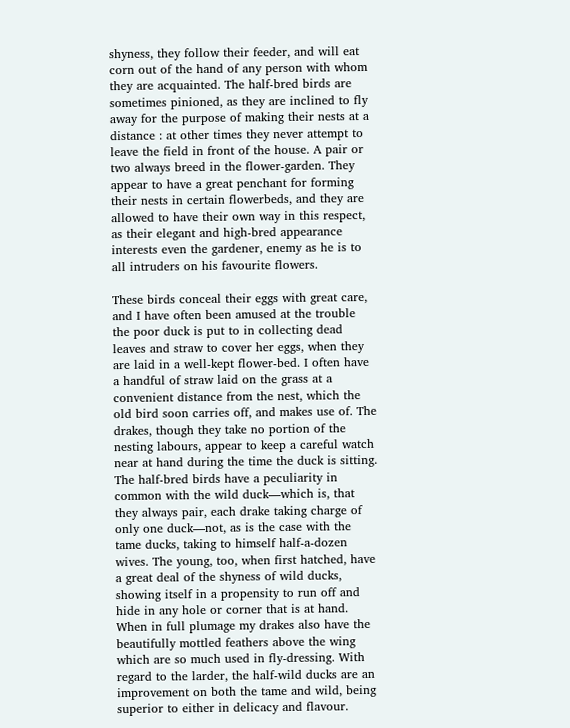shyness, they follow their feeder, and will eat corn out of the hand of any person with whom they are acquainted. The half-bred birds are sometimes pinioned, as they are inclined to fly away for the purpose of making their nests at a distance : at other times they never attempt to leave the field in front of the house. A pair or two always breed in the flower-garden. They appear to have a great penchant for forming their nests in certain flowerbeds, and they are allowed to have their own way in this respect, as their elegant and high-bred appearance interests even the gardener, enemy as he is to all intruders on his favourite flowers.

These birds conceal their eggs with great care, and I have often been amused at the trouble the poor duck is put to in collecting dead leaves and straw to cover her eggs, when they are laid in a well-kept flower-bed. I often have a handful of straw laid on the grass at a convenient distance from the nest, which the old bird soon carries off, and makes use of. The drakes, though they take no portion of the nesting labours, appear to keep a careful watch near at hand during the time the duck is sitting. The half-bred birds have a peculiarity in common with the wild duck—which is, that they always pair, each drake taking charge of only one duck—not, as is the case with the tame ducks, taking to himself half-a-dozen wives. The young, too, when first hatched, have a great deal of the shyness of wild ducks, showing itself in a propensity to run off and hide in any hole or corner that is at hand. When in full plumage my drakes also have the beautifully mottled feathers above the wing which are so much used in fly-dressing. With regard to the larder, the half-wild ducks are an improvement on both the tame and wild, being superior to either in delicacy and flavour.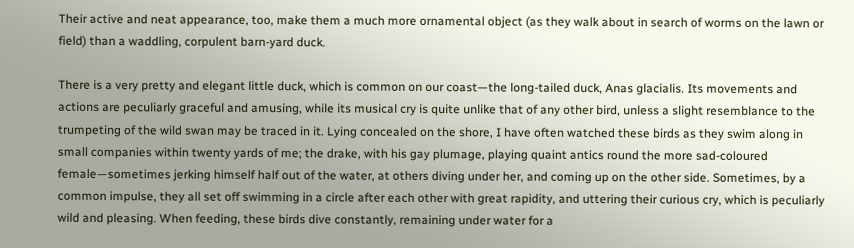Their active and neat appearance, too, make them a much more ornamental object (as they walk about in search of worms on the lawn or field) than a waddling, corpulent barn-yard duck.

There is a very pretty and elegant little duck, which is common on our coast—the long-tailed duck, Anas glacialis. Its movements and actions are peculiarly graceful and amusing, while its musical cry is quite unlike that of any other bird, unless a slight resemblance to the trumpeting of the wild swan may be traced in it. Lying concealed on the shore, I have often watched these birds as they swim along in small companies within twenty yards of me; the drake, with his gay plumage, playing quaint antics round the more sad-coloured female—sometimes jerking himself half out of the water, at others diving under her, and coming up on the other side. Sometimes, by a common impulse, they all set off swimming in a circle after each other with great rapidity, and uttering their curious cry, which is peculiarly wild and pleasing. When feeding, these birds dive constantly, remaining under water for a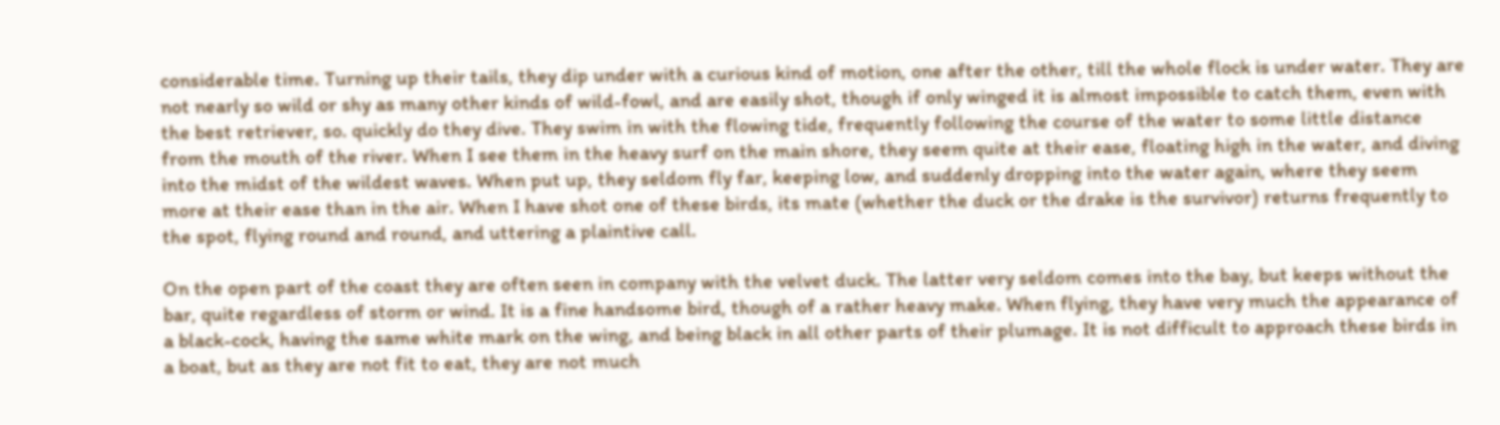considerable time. Turning up their tails, they dip under with a curious kind of motion, one after the other, till the whole flock is under water. They are not nearly so wild or shy as many other kinds of wild-fowl, and are easily shot, though if only winged it is almost impossible to catch them, even with the best retriever, so. quickly do they dive. They swim in with the flowing tide, frequently following the course of the water to some little distance from the mouth of the river. When I see them in the heavy surf on the main shore, they seem quite at their ease, floating high in the water, and diving into the midst of the wildest waves. When put up, they seldom fly far, keeping low, and suddenly dropping into the water again, where they seem more at their ease than in the air. When I have shot one of these birds, its mate (whether the duck or the drake is the survivor) returns frequently to the spot, flying round and round, and uttering a plaintive call.

On the open part of the coast they are often seen in company with the velvet duck. The latter very seldom comes into the bay, but keeps without the bar, quite regardless of storm or wind. It is a fine handsome bird, though of a rather heavy make. When flying, they have very much the appearance of a black-cock, having the same white mark on the wing, and being black in all other parts of their plumage. It is not difficult to approach these birds in a boat, but as they are not fit to eat, they are not much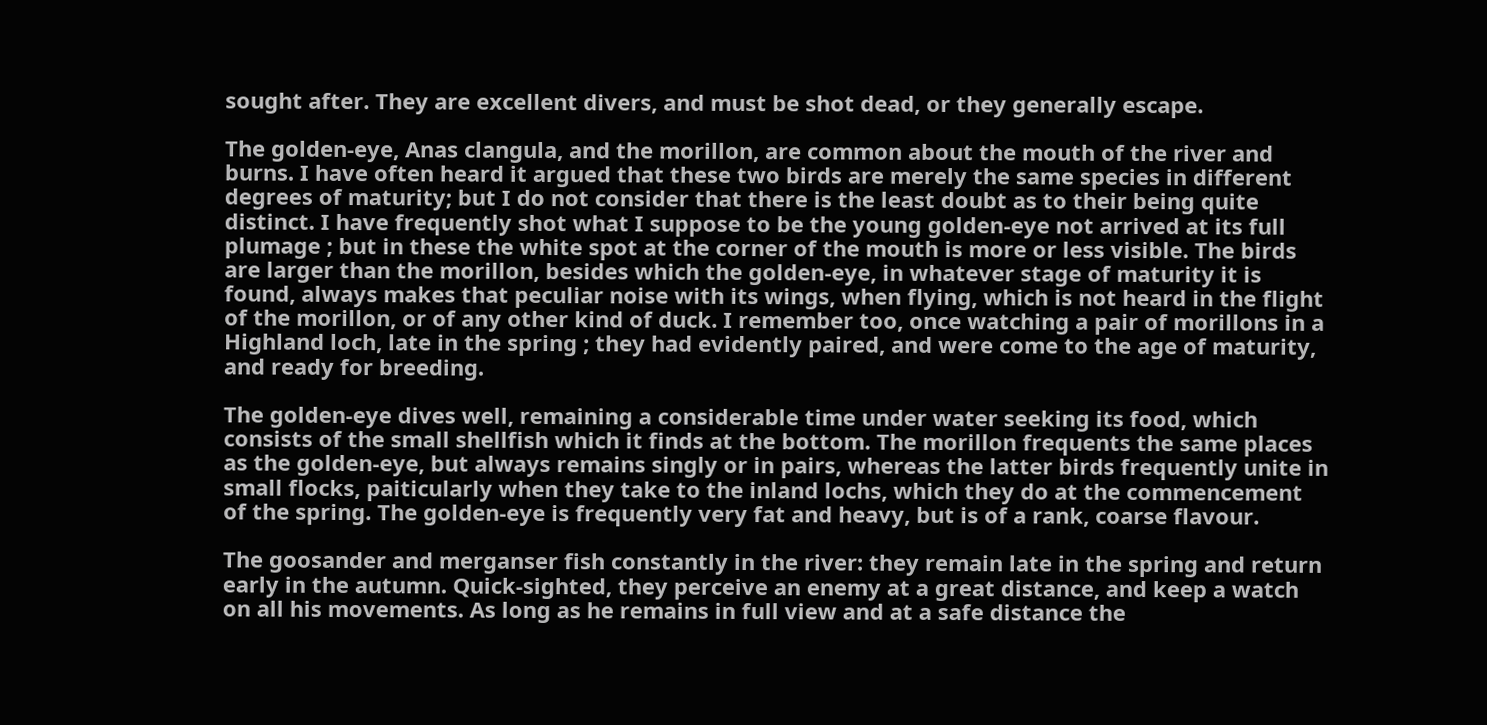sought after. They are excellent divers, and must be shot dead, or they generally escape.

The golden-eye, Anas clangula, and the morillon, are common about the mouth of the river and burns. I have often heard it argued that these two birds are merely the same species in different degrees of maturity; but I do not consider that there is the least doubt as to their being quite distinct. I have frequently shot what I suppose to be the young golden-eye not arrived at its full plumage ; but in these the white spot at the corner of the mouth is more or less visible. The birds are larger than the morillon, besides which the golden-eye, in whatever stage of maturity it is found, always makes that peculiar noise with its wings, when flying, which is not heard in the flight of the morillon, or of any other kind of duck. I remember too, once watching a pair of morillons in a Highland loch, late in the spring ; they had evidently paired, and were come to the age of maturity, and ready for breeding.

The golden-eye dives well, remaining a considerable time under water seeking its food, which consists of the small shellfish which it finds at the bottom. The morillon frequents the same places as the golden-eye, but always remains singly or in pairs, whereas the latter birds frequently unite in small flocks, paiticularly when they take to the inland lochs, which they do at the commencement of the spring. The golden-eye is frequently very fat and heavy, but is of a rank, coarse flavour.

The goosander and merganser fish constantly in the river: they remain late in the spring and return early in the autumn. Quick-sighted, they perceive an enemy at a great distance, and keep a watch on all his movements. As long as he remains in full view and at a safe distance the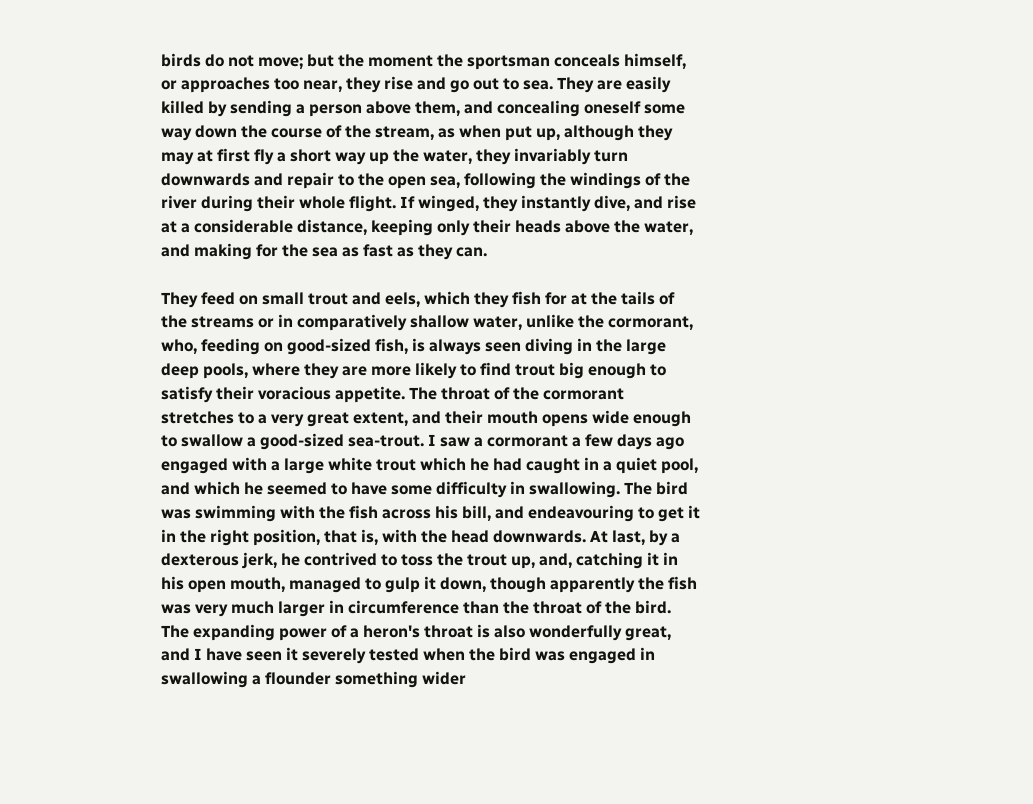birds do not move; but the moment the sportsman conceals himself, or approaches too near, they rise and go out to sea. They are easily killed by sending a person above them, and concealing oneself some way down the course of the stream, as when put up, although they may at first fly a short way up the water, they invariably turn downwards and repair to the open sea, following the windings of the river during their whole flight. If winged, they instantly dive, and rise at a considerable distance, keeping only their heads above the water, and making for the sea as fast as they can.

They feed on small trout and eels, which they fish for at the tails of the streams or in comparatively shallow water, unlike the cormorant, who, feeding on good-sized fish, is always seen diving in the large deep pools, where they are more likely to find trout big enough to satisfy their voracious appetite. The throat of the cormorant stretches to a very great extent, and their mouth opens wide enough to swallow a good-sized sea-trout. I saw a cormorant a few days ago engaged with a large white trout which he had caught in a quiet pool, and which he seemed to have some difficulty in swallowing. The bird was swimming with the fish across his bill, and endeavouring to get it in the right position, that is, with the head downwards. At last, by a dexterous jerk, he contrived to toss the trout up, and, catching it in his open mouth, managed to gulp it down, though apparently the fish was very much larger in circumference than the throat of the bird. The expanding power of a heron's throat is also wonderfully great, and I have seen it severely tested when the bird was engaged in swallowing a flounder something wider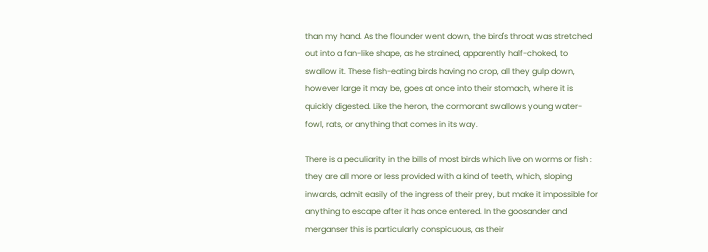than my hand. As the flounder went down, the bird's throat was stretched out into a fan-like shape, as he strained, apparently half-choked, to swallow it. These fish-eating birds having no crop, all they gulp down, however large it may be, goes at once into their stomach, where it is quickly digested. Like the heron, the cormorant swallows young water-fowl, rats, or anything that comes in its way.

There is a peculiarity in the bills of most birds which live on worms or fish : they are all more or less provided with a kind of teeth, which, sloping inwards, admit easily of the ingress of their prey, but make it impossible for anything to escape after it has once entered. In the goosander and merganser this is particularly conspicuous, as their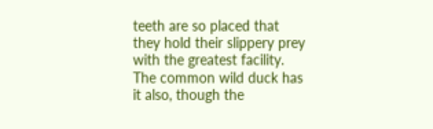teeth are so placed that they hold their slippery prey with the greatest facility. The common wild duck has it also, though the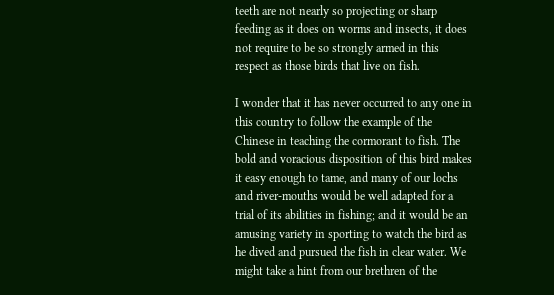teeth are not nearly so projecting or sharp feeding as it does on worms and insects, it does not require to be so strongly armed in this respect as those birds that live on fish.

I wonder that it has never occurred to any one in this country to follow the example of the Chinese in teaching the cormorant to fish. The bold and voracious disposition of this bird makes it easy enough to tame, and many of our lochs and river-mouths would be well adapted for a trial of its abilities in fishing; and it would be an amusing variety in sporting to watch the bird as he dived and pursued the fish in clear water. We might take a hint from our brethren of the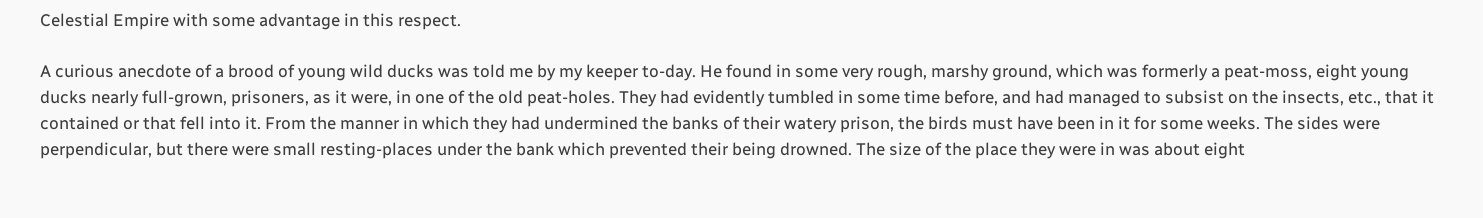Celestial Empire with some advantage in this respect.

A curious anecdote of a brood of young wild ducks was told me by my keeper to-day. He found in some very rough, marshy ground, which was formerly a peat-moss, eight young ducks nearly full-grown, prisoners, as it were, in one of the old peat-holes. They had evidently tumbled in some time before, and had managed to subsist on the insects, etc., that it contained or that fell into it. From the manner in which they had undermined the banks of their watery prison, the birds must have been in it for some weeks. The sides were perpendicular, but there were small resting-places under the bank which prevented their being drowned. The size of the place they were in was about eight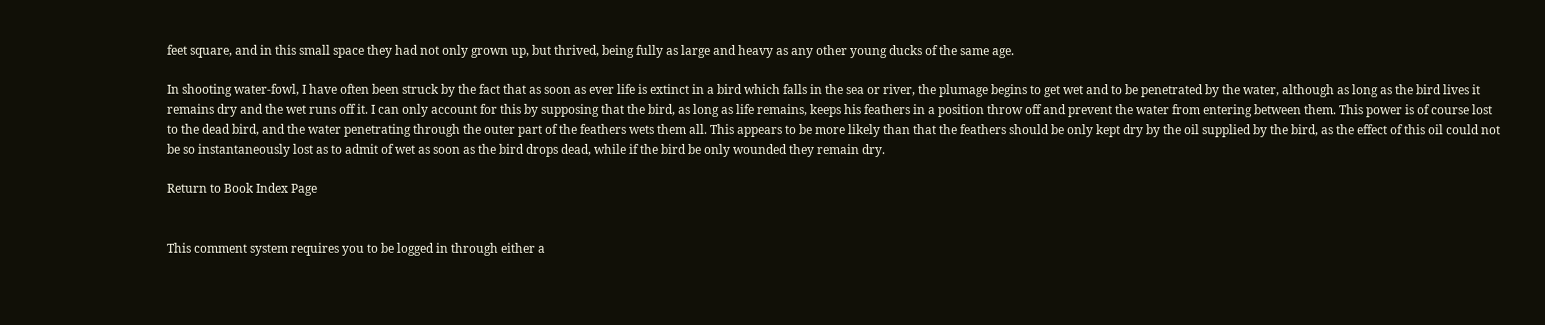feet square, and in this small space they had not only grown up, but thrived, being fully as large and heavy as any other young ducks of the same age.

In shooting water-fowl, I have often been struck by the fact that as soon as ever life is extinct in a bird which falls in the sea or river, the plumage begins to get wet and to be penetrated by the water, although as long as the bird lives it remains dry and the wet runs off it. I can only account for this by supposing that the bird, as long as life remains, keeps his feathers in a position throw off and prevent the water from entering between them. This power is of course lost to the dead bird, and the water penetrating through the outer part of the feathers wets them all. This appears to be more likely than that the feathers should be only kept dry by the oil supplied by the bird, as the effect of this oil could not be so instantaneously lost as to admit of wet as soon as the bird drops dead, while if the bird be only wounded they remain dry.

Return to Book Index Page


This comment system requires you to be logged in through either a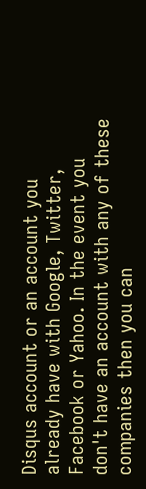Disqus account or an account you already have with Google, Twitter, Facebook or Yahoo. In the event you don't have an account with any of these companies then you can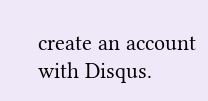create an account with Disqus.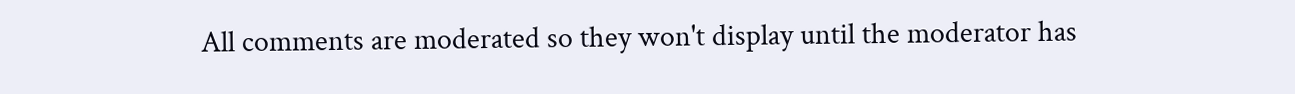All comments are moderated so they won't display until the moderator has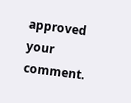approved your comment.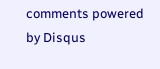comments powered by Disqus